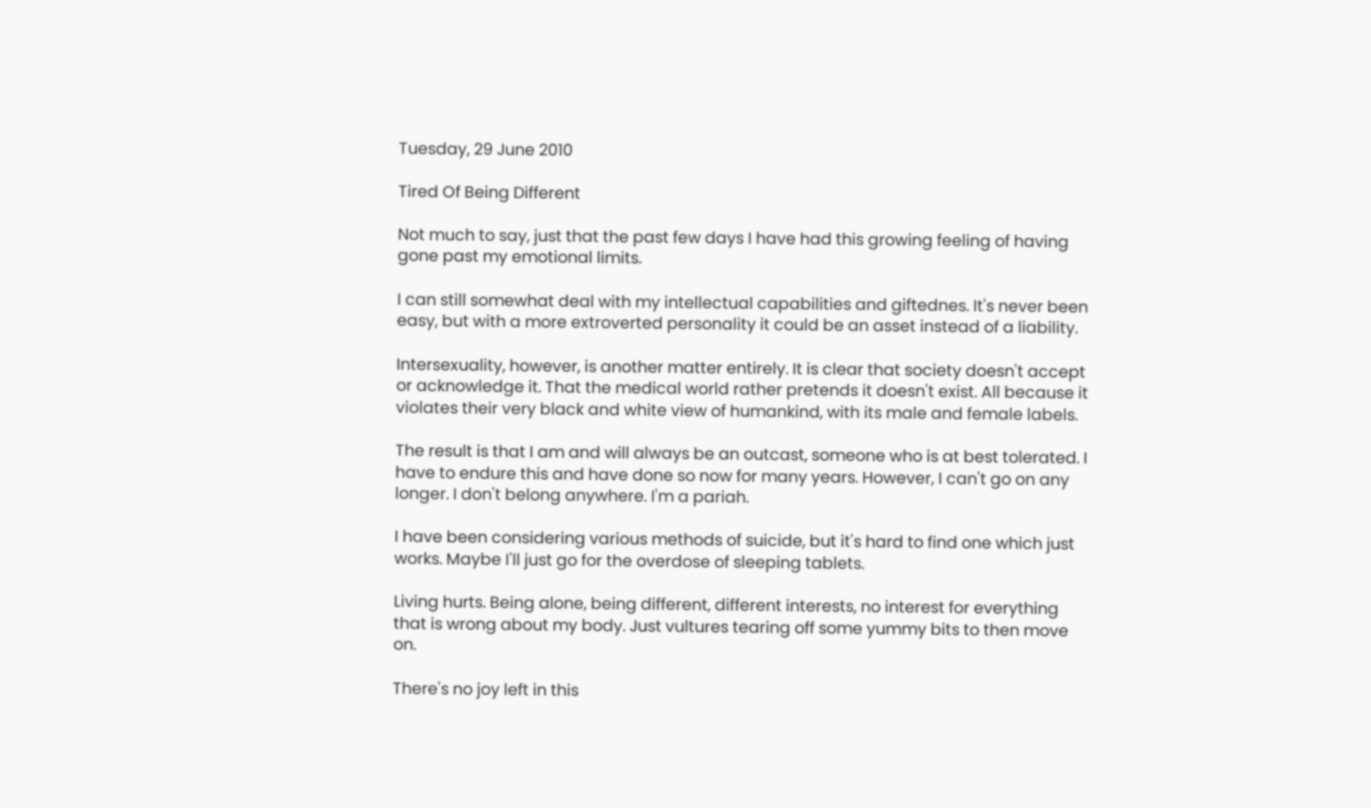Tuesday, 29 June 2010

Tired Of Being Different

Not much to say, just that the past few days I have had this growing feeling of having gone past my emotional limits.

I can still somewhat deal with my intellectual capabilities and giftednes. It's never been easy, but with a more extroverted personality it could be an asset instead of a liability.

Intersexuality, however, is another matter entirely. It is clear that society doesn't accept or acknowledge it. That the medical world rather pretends it doesn't exist. All because it violates their very black and white view of humankind, with its male and female labels.

The result is that I am and will always be an outcast, someone who is at best tolerated. I have to endure this and have done so now for many years. However, I can't go on any longer. I don't belong anywhere. I'm a pariah.

I have been considering various methods of suicide, but it's hard to find one which just works. Maybe I'll just go for the overdose of sleeping tablets.

Living hurts. Being alone, being different, different interests, no interest for everything that is wrong about my body. Just vultures tearing off some yummy bits to then move on.

There's no joy left in this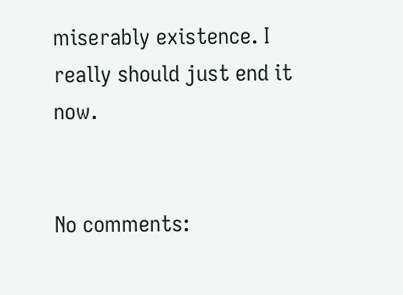miserably existence. I really should just end it now.


No comments: